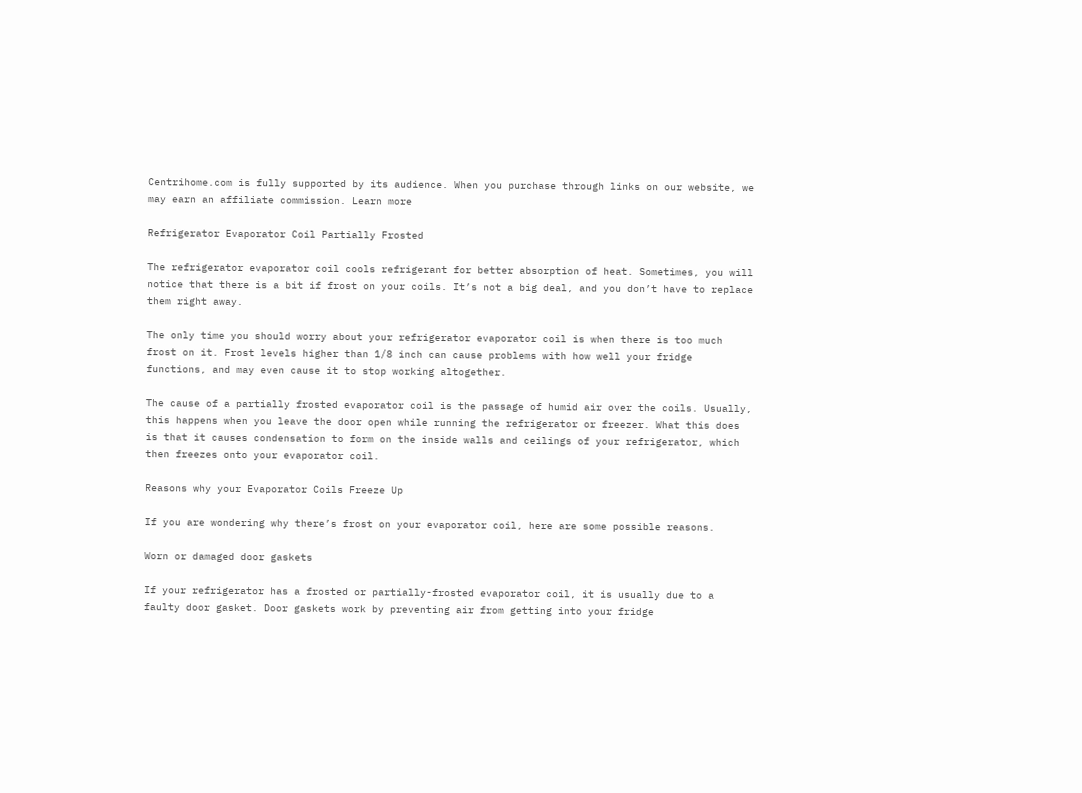Centrihome.com is fully supported by its audience. When you purchase through links on our website, we may earn an affiliate commission. Learn more

Refrigerator Evaporator Coil Partially Frosted

The refrigerator evaporator coil cools refrigerant for better absorption of heat. Sometimes, you will notice that there is a bit if frost on your coils. It’s not a big deal, and you don’t have to replace them right away.

The only time you should worry about your refrigerator evaporator coil is when there is too much frost on it. Frost levels higher than 1/8 inch can cause problems with how well your fridge functions, and may even cause it to stop working altogether.

The cause of a partially frosted evaporator coil is the passage of humid air over the coils. Usually, this happens when you leave the door open while running the refrigerator or freezer. What this does is that it causes condensation to form on the inside walls and ceilings of your refrigerator, which then freezes onto your evaporator coil.

Reasons why your Evaporator Coils Freeze Up

If you are wondering why there’s frost on your evaporator coil, here are some possible reasons.

Worn or damaged door gaskets

If your refrigerator has a frosted or partially-frosted evaporator coil, it is usually due to a faulty door gasket. Door gaskets work by preventing air from getting into your fridge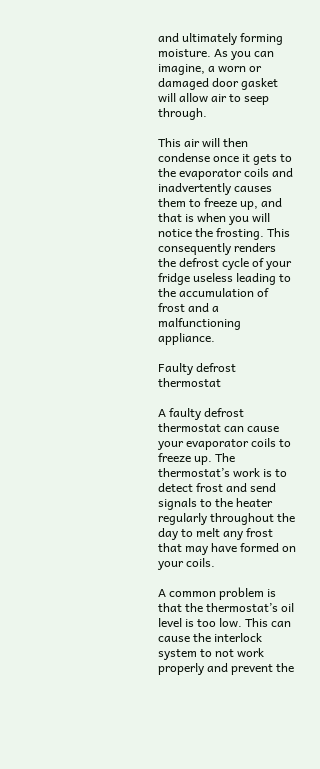and ultimately forming moisture. As you can imagine, a worn or damaged door gasket will allow air to seep through.

This air will then condense once it gets to the evaporator coils and inadvertently causes them to freeze up, and that is when you will notice the frosting. This consequently renders the defrost cycle of your fridge useless leading to the accumulation of frost and a malfunctioning appliance.

Faulty defrost thermostat

A faulty defrost thermostat can cause your evaporator coils to freeze up. The thermostat’s work is to detect frost and send signals to the heater regularly throughout the day to melt any frost that may have formed on your coils.

A common problem is that the thermostat’s oil level is too low. This can cause the interlock system to not work properly and prevent the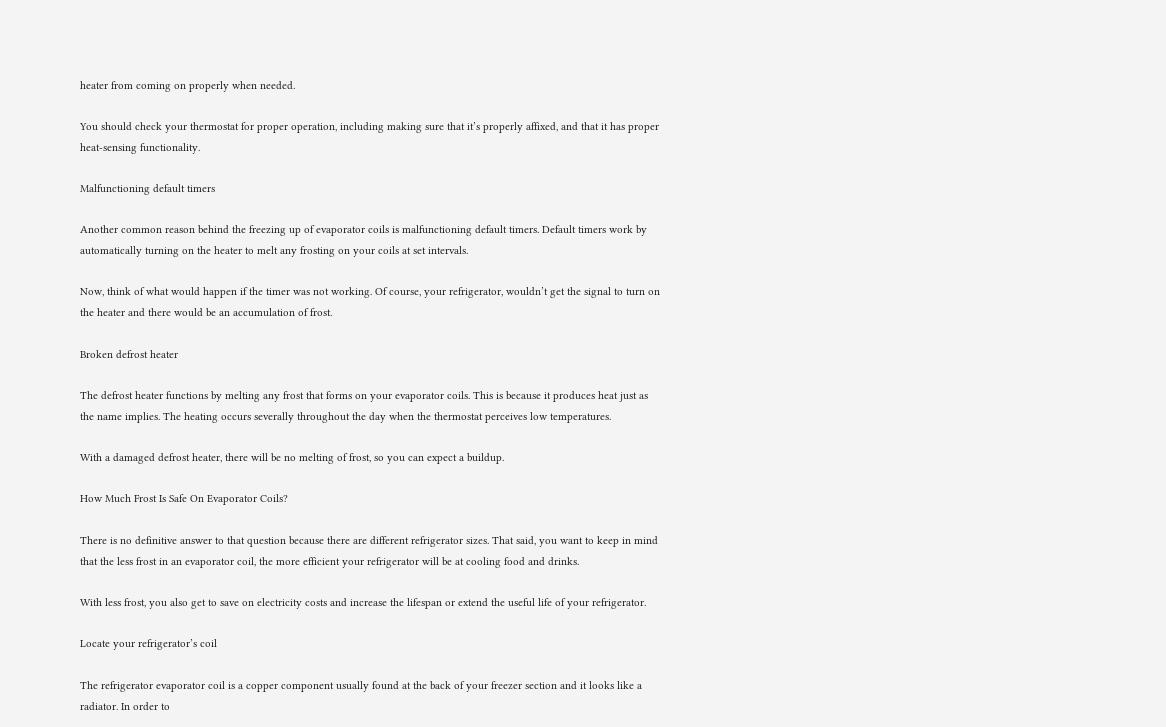heater from coming on properly when needed.

You should check your thermostat for proper operation, including making sure that it’s properly affixed, and that it has proper heat-sensing functionality.

Malfunctioning default timers

Another common reason behind the freezing up of evaporator coils is malfunctioning default timers. Default timers work by automatically turning on the heater to melt any frosting on your coils at set intervals.

Now, think of what would happen if the timer was not working. Of course, your refrigerator, wouldn’t get the signal to turn on the heater and there would be an accumulation of frost.

Broken defrost heater

The defrost heater functions by melting any frost that forms on your evaporator coils. This is because it produces heat just as the name implies. The heating occurs severally throughout the day when the thermostat perceives low temperatures.

With a damaged defrost heater, there will be no melting of frost, so you can expect a buildup.

How Much Frost Is Safe On Evaporator Coils?

There is no definitive answer to that question because there are different refrigerator sizes. That said, you want to keep in mind that the less frost in an evaporator coil, the more efficient your refrigerator will be at cooling food and drinks.

With less frost, you also get to save on electricity costs and increase the lifespan or extend the useful life of your refrigerator.

Locate your refrigerator’s coil

The refrigerator evaporator coil is a copper component usually found at the back of your freezer section and it looks like a radiator. In order to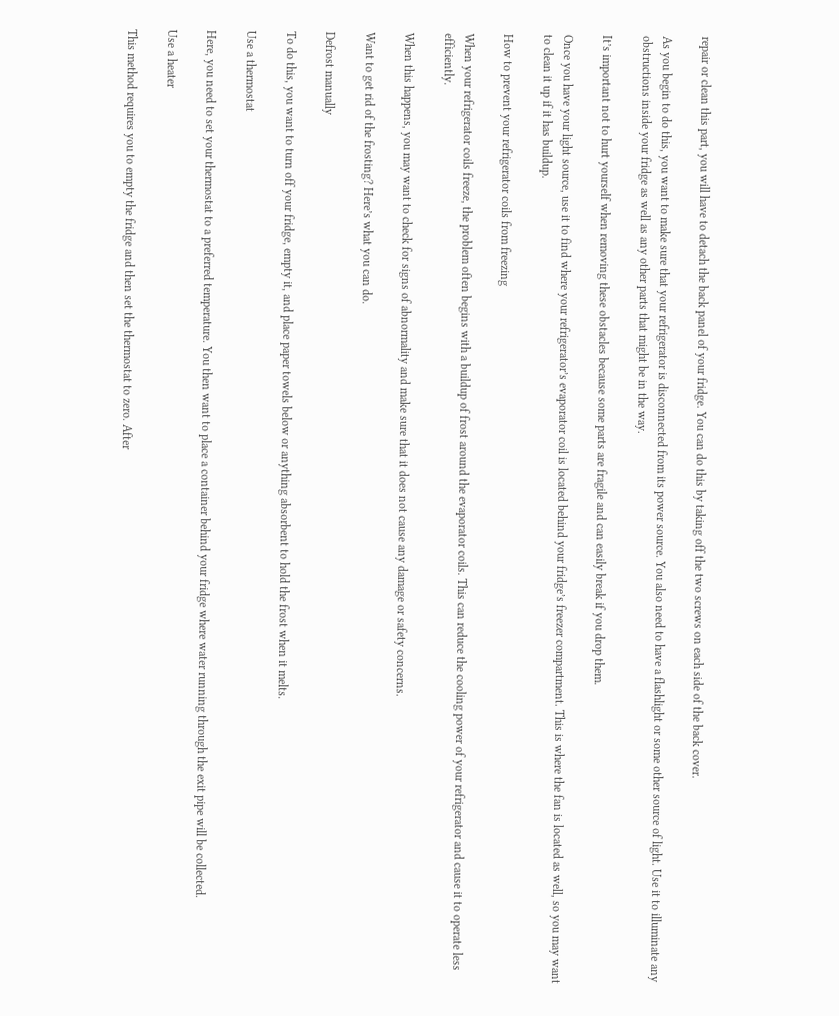repair or clean this part, you will have to detach the back panel of your fridge. You can do this by taking off the two screws on each side of the back cover.

As you begin to do this, you want to make sure that your refrigerator is disconnected from its power source. You also need to have a flashlight or some other source of light. Use it to illuminate any obstructions inside your fridge as well as any other parts that might be in the way.

It’s important not to hurt yourself when removing these obstacles because some parts are fragile and can easily break if you drop them.

Once you have your light source, use it to find where your refrigerator’s evaporator coil is located behind your fridge’s freezer compartment. This is where the fan is located as well, so you may want to clean it up if it has buildup.

How to prevent your refrigerator coils from freezing

When your refrigerator coils freeze, the problem often begins with a buildup of frost around the evaporator coils. This can reduce the cooling power of your refrigerator and cause it to operate less efficiently.

When this happens, you may want to check for signs of abnormality and make sure that it does not cause any damage or safety concerns.

Want to get rid of the frosting? Here’s what you can do.

Defrost manually

To do this, you want to turn off your fridge, empty it, and place paper towels below or anything absorbent to hold the frost when it melts.

Use a thermostat

Here, you need to set your thermostat to a preferred temperature. You then want to place a container behind your fridge where water running through the exit pipe will be collected.

Use a heater

This method requires you to empty the fridge and then set the thermostat to zero. After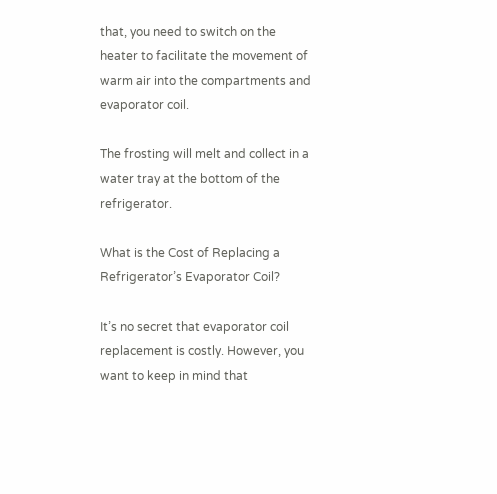that, you need to switch on the heater to facilitate the movement of warm air into the compartments and evaporator coil.

The frosting will melt and collect in a water tray at the bottom of the refrigerator.

What is the Cost of Replacing a Refrigerator’s Evaporator Coil?

It’s no secret that evaporator coil replacement is costly. However, you want to keep in mind that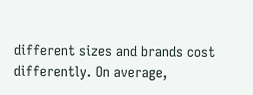different sizes and brands cost differently. On average,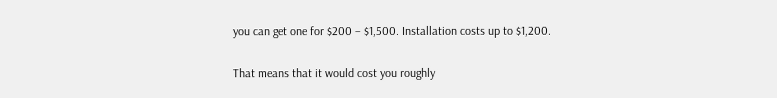you can get one for $200 – $1,500. Installation costs up to $1,200.

That means that it would cost you roughly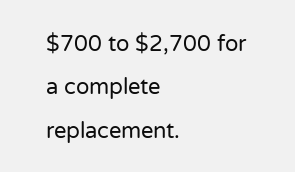$700 to $2,700 for a complete replacement.